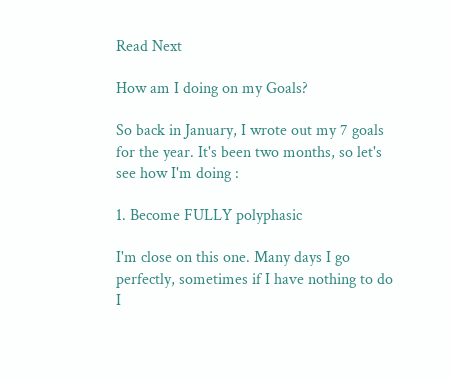Read Next

How am I doing on my Goals?

So back in January, I wrote out my 7 goals for the year. It's been two months, so let's see how I'm doing :

1. Become FULLY polyphasic

I'm close on this one. Many days I go perfectly, sometimes if I have nothing to do I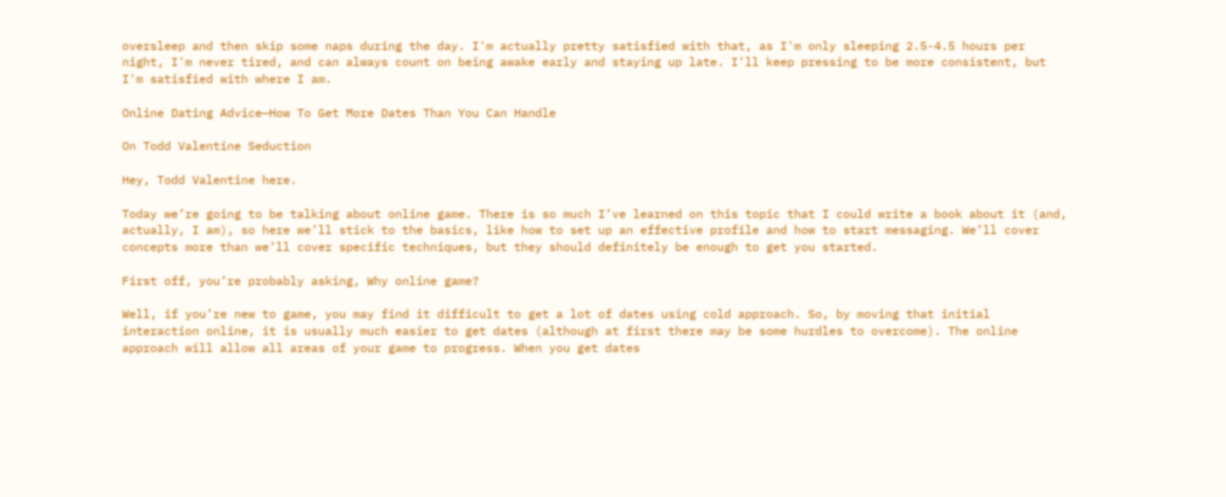oversleep and then skip some naps during the day. I'm actually pretty satisfied with that, as I'm only sleeping 2.5-4.5 hours per night, I'm never tired, and can always count on being awake early and staying up late. I'll keep pressing to be more consistent, but I'm satisfied with where I am.

Online Dating Advice—How To Get More Dates Than You Can Handle

On Todd Valentine Seduction

Hey, Todd Valentine here.

Today we’re going to be talking about online game. There is so much I’ve learned on this topic that I could write a book about it (and, actually, I am), so here we’ll stick to the basics, like how to set up an effective profile and how to start messaging. We’ll cover concepts more than we’ll cover specific techniques, but they should definitely be enough to get you started.

First off, you’re probably asking, Why online game?

Well, if you’re new to game, you may find it difficult to get a lot of dates using cold approach. So, by moving that initial interaction online, it is usually much easier to get dates (although at first there may be some hurdles to overcome). The online approach will allow all areas of your game to progress. When you get dates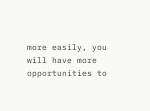more easily, you will have more opportunities to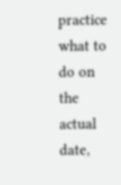practice what to do on the actual date,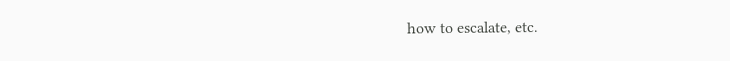how to escalate, etc.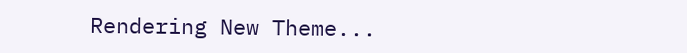Rendering New Theme...